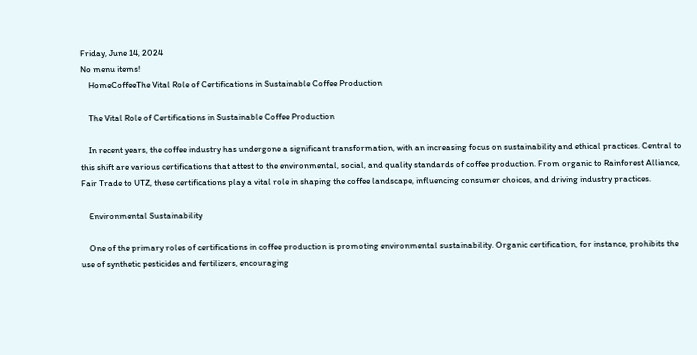Friday, June 14, 2024
No menu items!
    HomeCoffeeThe Vital Role of Certifications in Sustainable Coffee Production

    The Vital Role of Certifications in Sustainable Coffee Production

    In recent years, the coffee industry has undergone a significant transformation, with an increasing focus on sustainability and ethical practices. Central to this shift are various certifications that attest to the environmental, social, and quality standards of coffee production. From organic to Rainforest Alliance, Fair Trade to UTZ, these certifications play a vital role in shaping the coffee landscape, influencing consumer choices, and driving industry practices.

    Environmental Sustainability

    One of the primary roles of certifications in coffee production is promoting environmental sustainability. Organic certification, for instance, prohibits the use of synthetic pesticides and fertilizers, encouraging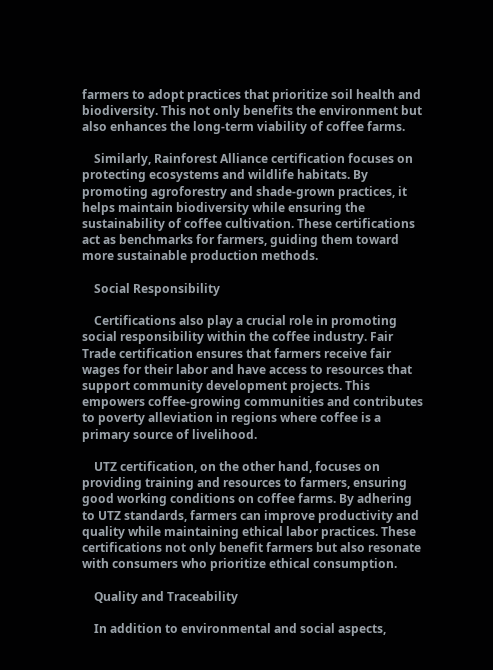farmers to adopt practices that prioritize soil health and biodiversity. This not only benefits the environment but also enhances the long-term viability of coffee farms.

    Similarly, Rainforest Alliance certification focuses on protecting ecosystems and wildlife habitats. By promoting agroforestry and shade-grown practices, it helps maintain biodiversity while ensuring the sustainability of coffee cultivation. These certifications act as benchmarks for farmers, guiding them toward more sustainable production methods.

    Social Responsibility

    Certifications also play a crucial role in promoting social responsibility within the coffee industry. Fair Trade certification ensures that farmers receive fair wages for their labor and have access to resources that support community development projects. This empowers coffee-growing communities and contributes to poverty alleviation in regions where coffee is a primary source of livelihood.

    UTZ certification, on the other hand, focuses on providing training and resources to farmers, ensuring good working conditions on coffee farms. By adhering to UTZ standards, farmers can improve productivity and quality while maintaining ethical labor practices. These certifications not only benefit farmers but also resonate with consumers who prioritize ethical consumption.

    Quality and Traceability

    In addition to environmental and social aspects,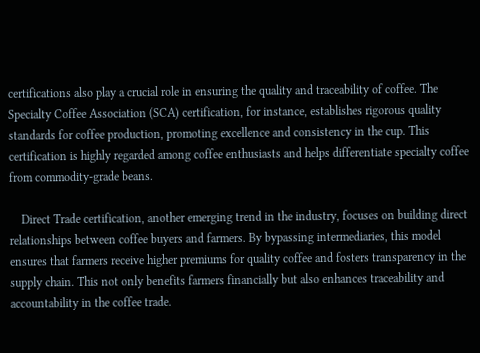certifications also play a crucial role in ensuring the quality and traceability of coffee. The Specialty Coffee Association (SCA) certification, for instance, establishes rigorous quality standards for coffee production, promoting excellence and consistency in the cup. This certification is highly regarded among coffee enthusiasts and helps differentiate specialty coffee from commodity-grade beans.

    Direct Trade certification, another emerging trend in the industry, focuses on building direct relationships between coffee buyers and farmers. By bypassing intermediaries, this model ensures that farmers receive higher premiums for quality coffee and fosters transparency in the supply chain. This not only benefits farmers financially but also enhances traceability and accountability in the coffee trade.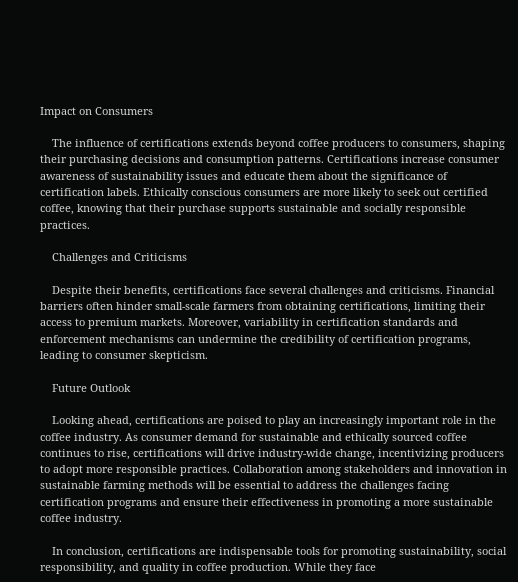Impact on Consumers

    The influence of certifications extends beyond coffee producers to consumers, shaping their purchasing decisions and consumption patterns. Certifications increase consumer awareness of sustainability issues and educate them about the significance of certification labels. Ethically conscious consumers are more likely to seek out certified coffee, knowing that their purchase supports sustainable and socially responsible practices.

    Challenges and Criticisms

    Despite their benefits, certifications face several challenges and criticisms. Financial barriers often hinder small-scale farmers from obtaining certifications, limiting their access to premium markets. Moreover, variability in certification standards and enforcement mechanisms can undermine the credibility of certification programs, leading to consumer skepticism.

    Future Outlook

    Looking ahead, certifications are poised to play an increasingly important role in the coffee industry. As consumer demand for sustainable and ethically sourced coffee continues to rise, certifications will drive industry-wide change, incentivizing producers to adopt more responsible practices. Collaboration among stakeholders and innovation in sustainable farming methods will be essential to address the challenges facing certification programs and ensure their effectiveness in promoting a more sustainable coffee industry.

    In conclusion, certifications are indispensable tools for promoting sustainability, social responsibility, and quality in coffee production. While they face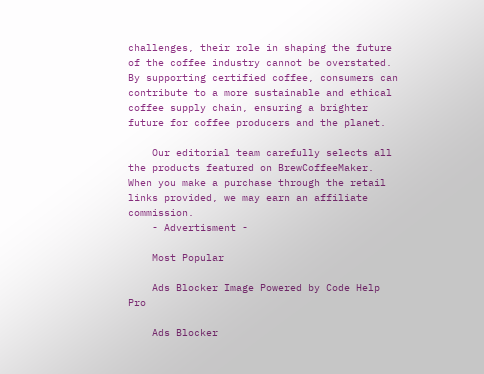challenges, their role in shaping the future of the coffee industry cannot be overstated. By supporting certified coffee, consumers can contribute to a more sustainable and ethical coffee supply chain, ensuring a brighter future for coffee producers and the planet.

    Our editorial team carefully selects all the products featured on BrewCoffeeMaker. When you make a purchase through the retail links provided, we may earn an affiliate commission.
    - Advertisment -

    Most Popular

    Ads Blocker Image Powered by Code Help Pro

    Ads Blocker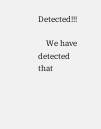Detected!!!

    We have detected that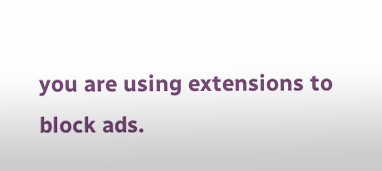you are using extensions to block ads.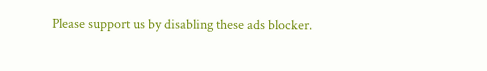Please support us by disabling these ads blocker.